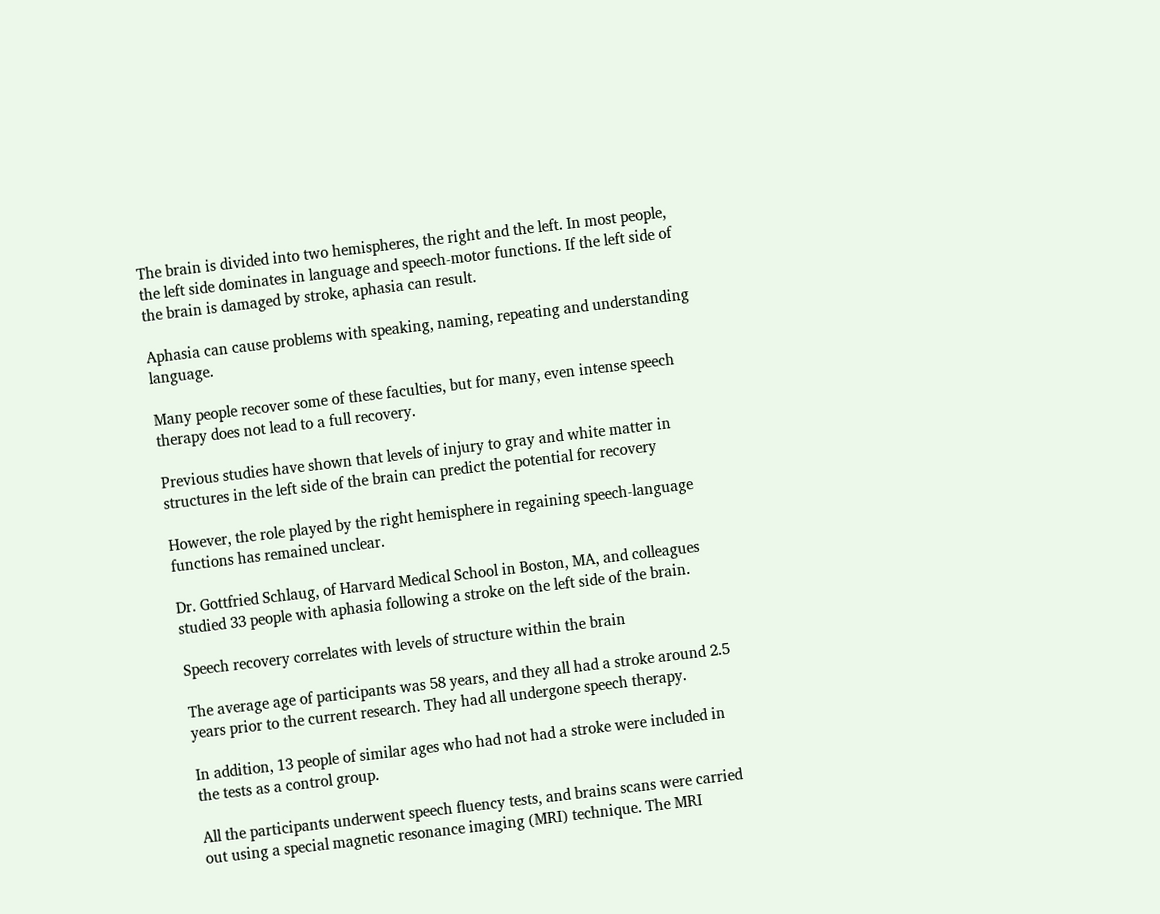The brain is divided into two hemispheres, the right and the left. In most people, the left side dominates in language and speech-motor functions. If the left side of the brain is damaged by stroke, aphasia can result.

Aphasia can cause problems with speaking, naming, repeating and understanding language.

Many people recover some of these faculties, but for many, even intense speech therapy does not lead to a full recovery.

Previous studies have shown that levels of injury to gray and white matter in structures in the left side of the brain can predict the potential for recovery

However, the role played by the right hemisphere in regaining speech-language functions has remained unclear.

Dr. Gottfried Schlaug, of Harvard Medical School in Boston, MA, and colleagues studied 33 people with aphasia following a stroke on the left side of the brain.

Speech recovery correlates with levels of structure within the brain

The average age of participants was 58 years, and they all had a stroke around 2.5 years prior to the current research. They had all undergone speech therapy.

In addition, 13 people of similar ages who had not had a stroke were included in the tests as a control group.

All the participants underwent speech fluency tests, and brains scans were carried out using a special magnetic resonance imaging (MRI) technique. The MRI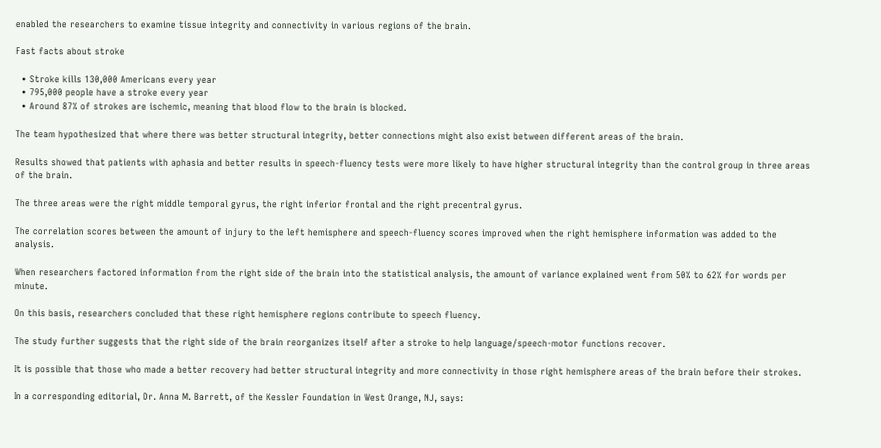enabled the researchers to examine tissue integrity and connectivity in various regions of the brain.

Fast facts about stroke

  • Stroke kills 130,000 Americans every year
  • 795,000 people have a stroke every year
  • Around 87% of strokes are ischemic, meaning that blood flow to the brain is blocked.

The team hypothesized that where there was better structural integrity, better connections might also exist between different areas of the brain.

Results showed that patients with aphasia and better results in speech-fluency tests were more likely to have higher structural integrity than the control group in three areas of the brain.

The three areas were the right middle temporal gyrus, the right inferior frontal and the right precentral gyrus.

The correlation scores between the amount of injury to the left hemisphere and speech-fluency scores improved when the right hemisphere information was added to the analysis.

When researchers factored information from the right side of the brain into the statistical analysis, the amount of variance explained went from 50% to 62% for words per minute.

On this basis, researchers concluded that these right hemisphere regions contribute to speech fluency.

The study further suggests that the right side of the brain reorganizes itself after a stroke to help language/speech-motor functions recover.

It is possible that those who made a better recovery had better structural integrity and more connectivity in those right hemisphere areas of the brain before their strokes.

In a corresponding editorial, Dr. Anna M. Barrett, of the Kessler Foundation in West Orange, NJ, says: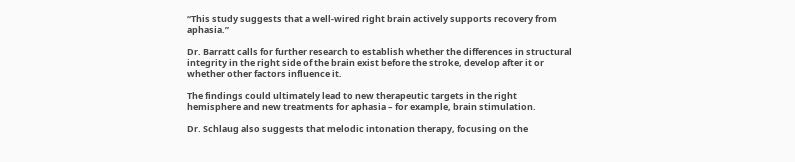“This study suggests that a well-wired right brain actively supports recovery from aphasia.”

Dr. Barratt calls for further research to establish whether the differences in structural integrity in the right side of the brain exist before the stroke, develop after it or whether other factors influence it.

The findings could ultimately lead to new therapeutic targets in the right hemisphere and new treatments for aphasia – for example, brain stimulation.

Dr. Schlaug also suggests that melodic intonation therapy, focusing on the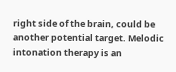right side of the brain, could be another potential target. Melodic intonation therapy is an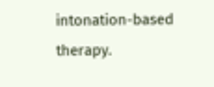intonation-based therapy.